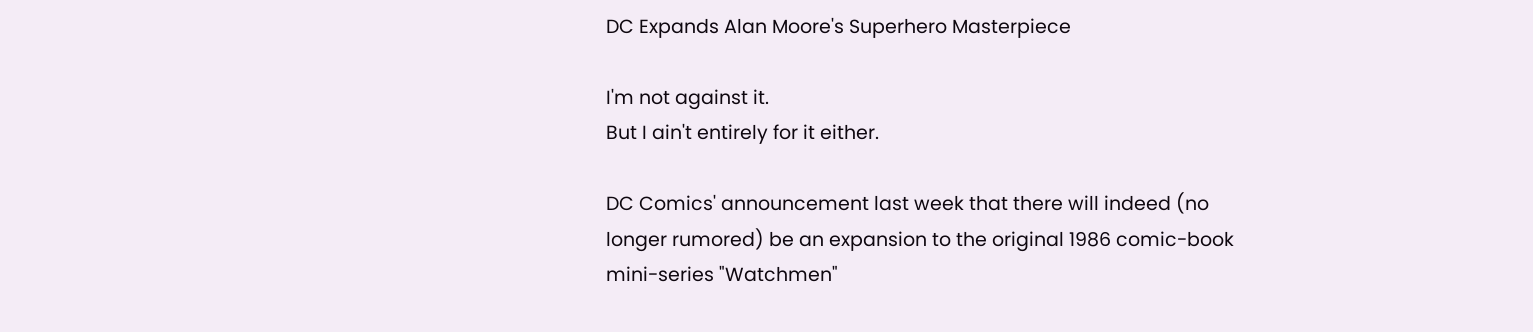DC Expands Alan Moore's Superhero Masterpiece

I'm not against it.
But I ain't entirely for it either.

DC Comics' announcement last week that there will indeed (no longer rumored) be an expansion to the original 1986 comic-book mini-series "Watchmen"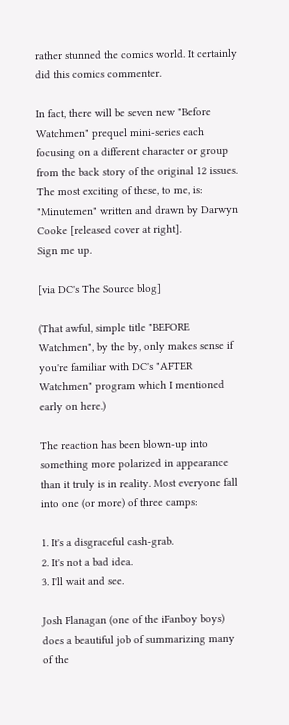rather stunned the comics world. It certainly did this comics commenter.

In fact, there will be seven new "Before Watchmen" prequel mini-series each focusing on a different character or group from the back story of the original 12 issues. The most exciting of these, to me, is: "Minutemen" written and drawn by Darwyn Cooke [released cover at right].
Sign me up.

[via DC's The Source blog]

(That awful, simple title "BEFORE Watchmen", by the by, only makes sense if you're familiar with DC's "AFTER Watchmen" program which I mentioned early on here.)

The reaction has been blown-up into something more polarized in appearance than it truly is in reality. Most everyone fall into one (or more) of three camps:

1. It's a disgraceful cash-grab.
2. It's not a bad idea.
3. I'll wait and see.

Josh Flanagan (one of the iFanboy boys) does a beautiful job of summarizing many of the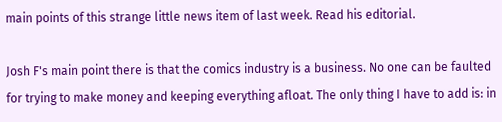main points of this strange little news item of last week. Read his editorial.

Josh F's main point there is that the comics industry is a business. No one can be faulted for trying to make money and keeping everything afloat. The only thing I have to add is: in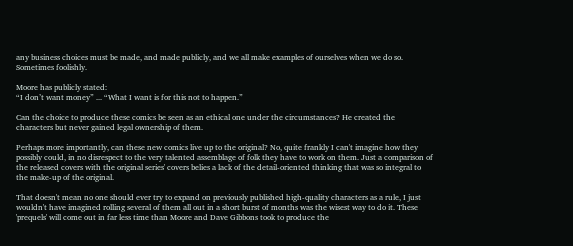any business choices must be made, and made publicly, and we all make examples of ourselves when we do so. Sometimes foolishly.

Moore has publicly stated:
“I don’t want money” ... “What I want is for this not to happen.”

Can the choice to produce these comics be seen as an ethical one under the circumstances? He created the characters but never gained legal ownership of them.

Perhaps more importantly, can these new comics live up to the original? No, quite frankly I can't imagine how they possibly could, in no disrespect to the very talented assemblage of folk they have to work on them. Just a comparison of the released covers with the original series' covers belies a lack of the detail-oriented thinking that was so integral to the make-up of the original.

That doesn't mean no one should ever try to expand on previously published high-quality characters as a rule, I just wouldn't have imagined rolling several of them all out in a short burst of months was the wisest way to do it. These 'prequels' will come out in far less time than Moore and Dave Gibbons took to produce the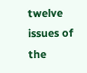twelve issues of the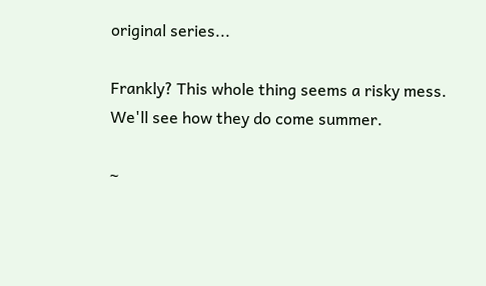original series...

Frankly? This whole thing seems a risky mess.
We'll see how they do come summer.

~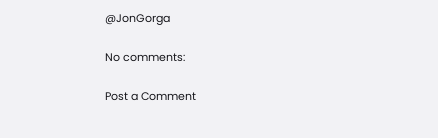@JonGorga

No comments:

Post a Comment